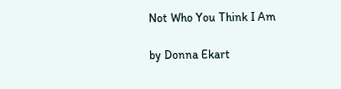Not Who You Think I Am

by Donna Ekart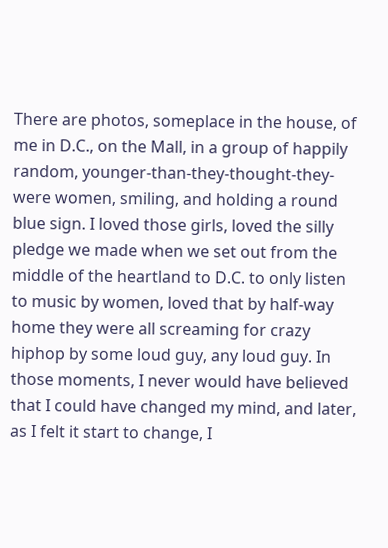There are photos, someplace in the house, of me in D.C., on the Mall, in a group of happily random, younger-than-they-thought-they-were women, smiling, and holding a round blue sign. I loved those girls, loved the silly pledge we made when we set out from the middle of the heartland to D.C. to only listen to music by women, loved that by half-way home they were all screaming for crazy hiphop by some loud guy, any loud guy. In those moments, I never would have believed that I could have changed my mind, and later, as I felt it start to change, I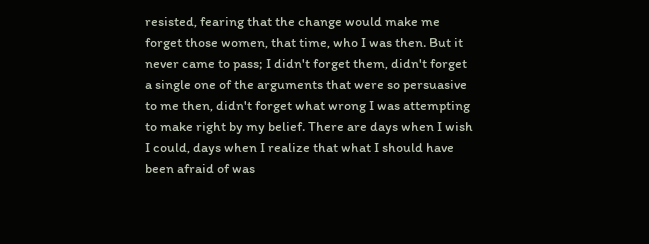resisted, fearing that the change would make me forget those women, that time, who I was then. But it never came to pass; I didn't forget them, didn't forget a single one of the arguments that were so persuasive to me then, didn't forget what wrong I was attempting to make right by my belief. There are days when I wish I could, days when I realize that what I should have been afraid of was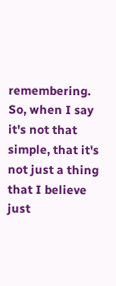remembering. So, when I say it's not that simple, that it's not just a thing that I believe just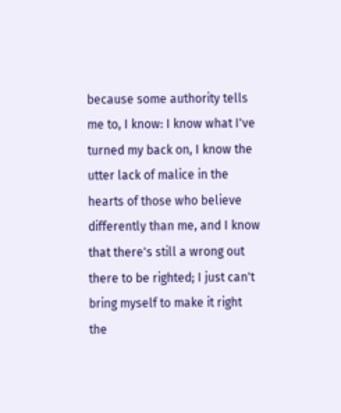because some authority tells me to, I know: I know what I've turned my back on, I know the utter lack of malice in the hearts of those who believe differently than me, and I know that there's still a wrong out there to be righted; I just can't bring myself to make it right the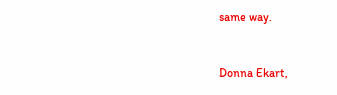same way.


Donna Ekart,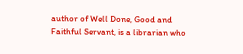author of Well Done, Good and Faithful Servant, is a librarian who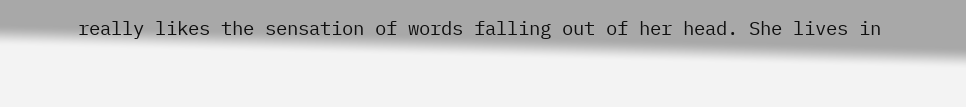really likes the sensation of words falling out of her head. She lives in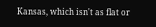Kansas, which isn't as flat or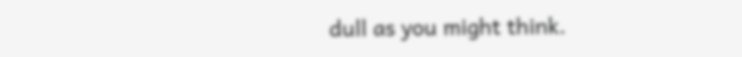dull as you might think.